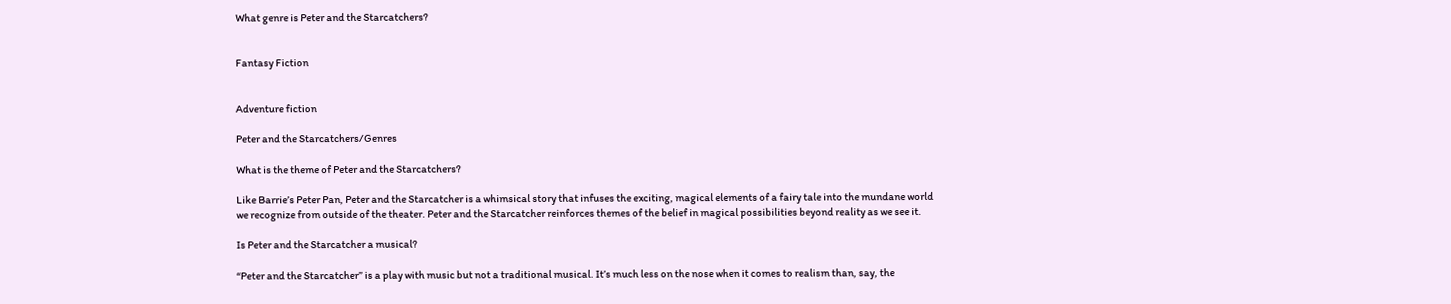What genre is Peter and the Starcatchers?


Fantasy Fiction


Adventure fiction

Peter and the Starcatchers/Genres

What is the theme of Peter and the Starcatchers?

Like Barrie’s Peter Pan, Peter and the Starcatcher is a whimsical story that infuses the exciting, magical elements of a fairy tale into the mundane world we recognize from outside of the theater. Peter and the Starcatcher reinforces themes of the belief in magical possibilities beyond reality as we see it.

Is Peter and the Starcatcher a musical?

“Peter and the Starcatcher” is a play with music but not a traditional musical. It’s much less on the nose when it comes to realism than, say, the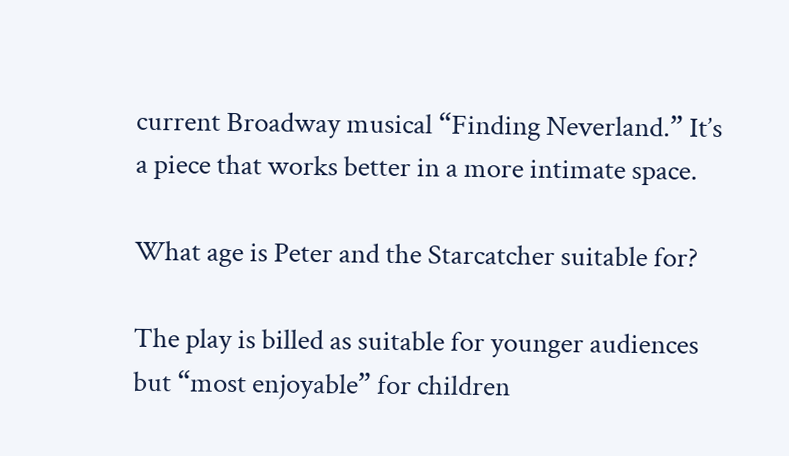current Broadway musical “Finding Neverland.” It’s a piece that works better in a more intimate space.

What age is Peter and the Starcatcher suitable for?

The play is billed as suitable for younger audiences but “most enjoyable” for children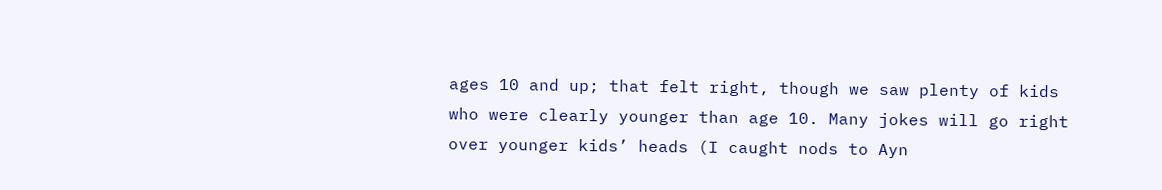ages 10 and up; that felt right, though we saw plenty of kids who were clearly younger than age 10. Many jokes will go right over younger kids’ heads (I caught nods to Ayn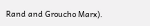Rand and Groucho Marx).